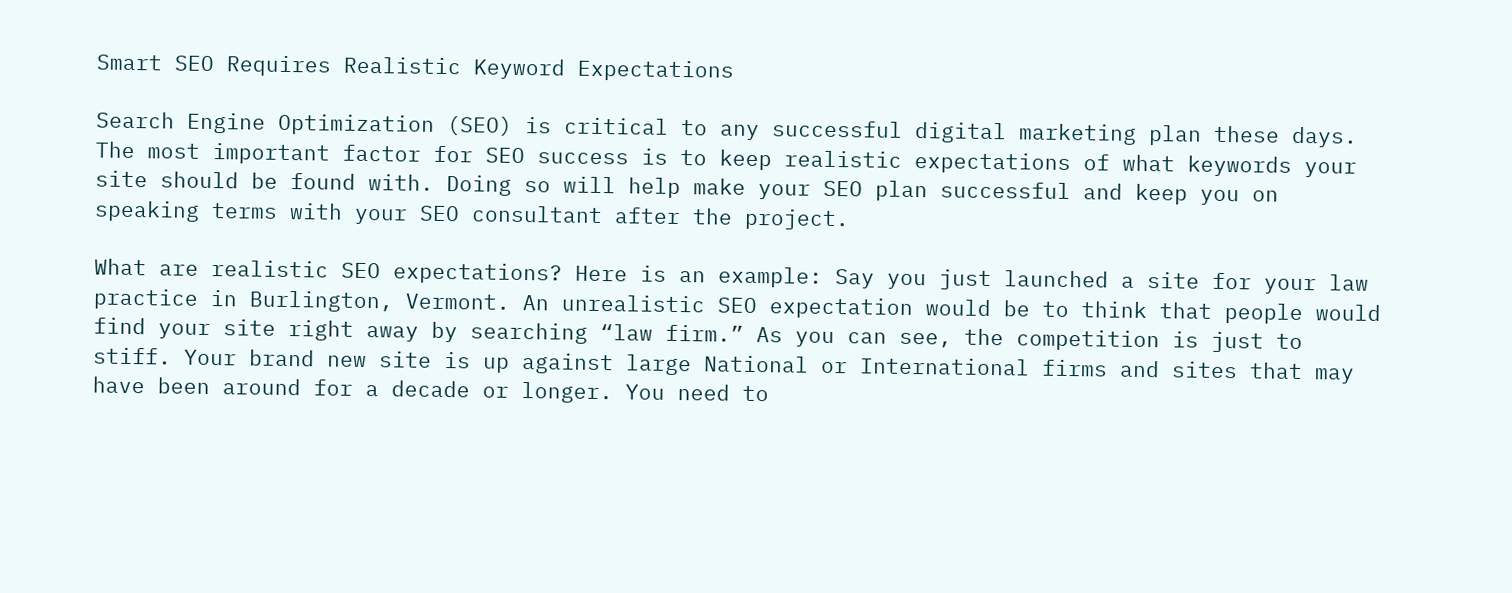Smart SEO Requires Realistic Keyword Expectations

Search Engine Optimization (SEO) is critical to any successful digital marketing plan these days. The most important factor for SEO success is to keep realistic expectations of what keywords your site should be found with. Doing so will help make your SEO plan successful and keep you on speaking terms with your SEO consultant after the project.

What are realistic SEO expectations? Here is an example: Say you just launched a site for your law practice in Burlington, Vermont. An unrealistic SEO expectation would be to think that people would find your site right away by searching “law firm.” As you can see, the competition is just to stiff. Your brand new site is up against large National or International firms and sites that may have been around for a decade or longer. You need to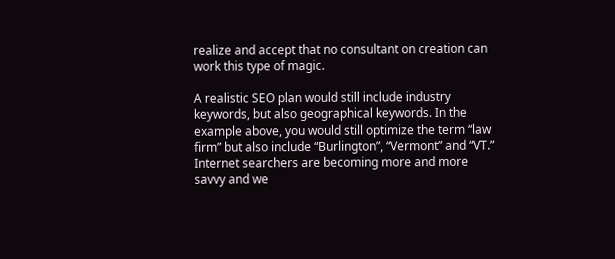realize and accept that no consultant on creation can work this type of magic.

A realistic SEO plan would still include industry keywords, but also geographical keywords. In the example above, you would still optimize the term “law firm” but also include “Burlington”, “Vermont” and “VT.” Internet searchers are becoming more and more savvy and we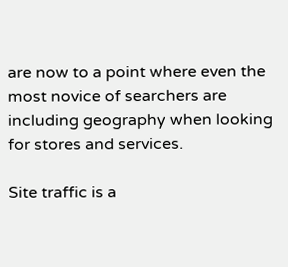are now to a point where even the most novice of searchers are including geography when looking for stores and services.

Site traffic is a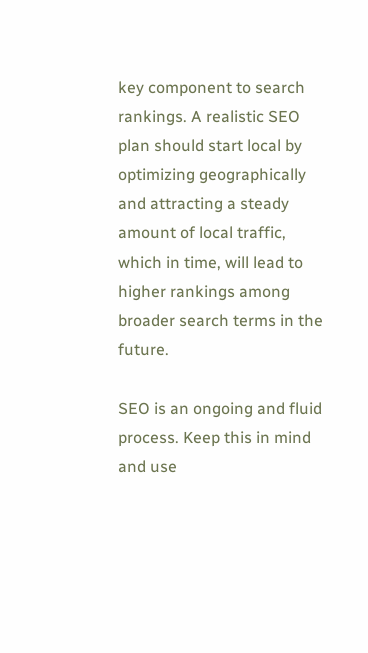key component to search rankings. A realistic SEO plan should start local by optimizing geographically and attracting a steady amount of local traffic, which in time, will lead to higher rankings among broader search terms in the future.

SEO is an ongoing and fluid process. Keep this in mind and use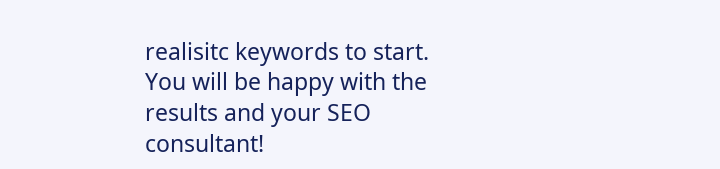realisitc keywords to start. You will be happy with the results and your SEO consultant!